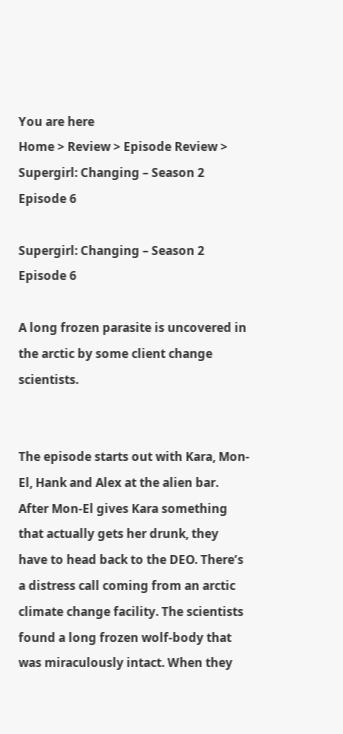You are here
Home > Review > Episode Review > Supergirl: Changing – Season 2 Episode 6

Supergirl: Changing – Season 2 Episode 6

A long frozen parasite is uncovered in the arctic by some client change scientists.


The episode starts out with Kara, Mon-El, Hank and Alex at the alien bar. After Mon-El gives Kara something that actually gets her drunk, they have to head back to the DEO. There’s a distress call coming from an arctic climate change facility. The scientists found a long frozen wolf-body that was miraculously intact. When they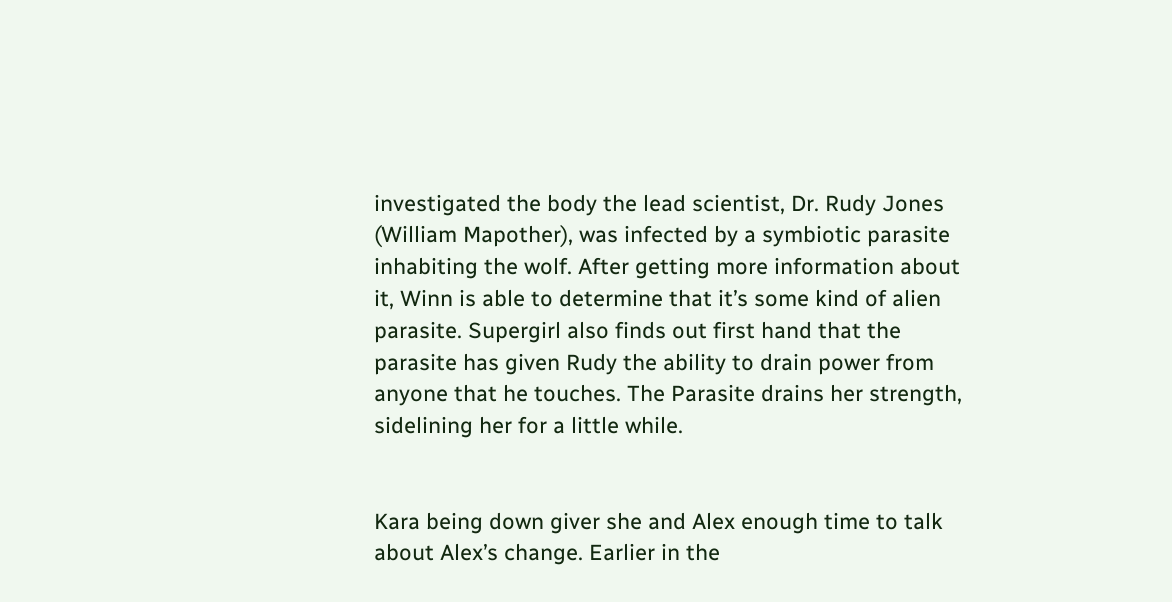investigated the body the lead scientist, Dr. Rudy Jones (William Mapother), was infected by a symbiotic parasite inhabiting the wolf. After getting more information about it, Winn is able to determine that it’s some kind of alien parasite. Supergirl also finds out first hand that the parasite has given Rudy the ability to drain power from anyone that he touches. The Parasite drains her strength, sidelining her for a little while.


Kara being down giver she and Alex enough time to talk about Alex’s change. Earlier in the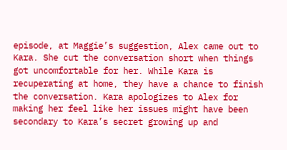episode, at Maggie’s suggestion, Alex came out to Kara. She cut the conversation short when things got uncomfortable for her. While Kara is recuperating at home, they have a chance to finish the conversation. Kara apologizes to Alex for making her feel like her issues might have been secondary to Kara’s secret growing up and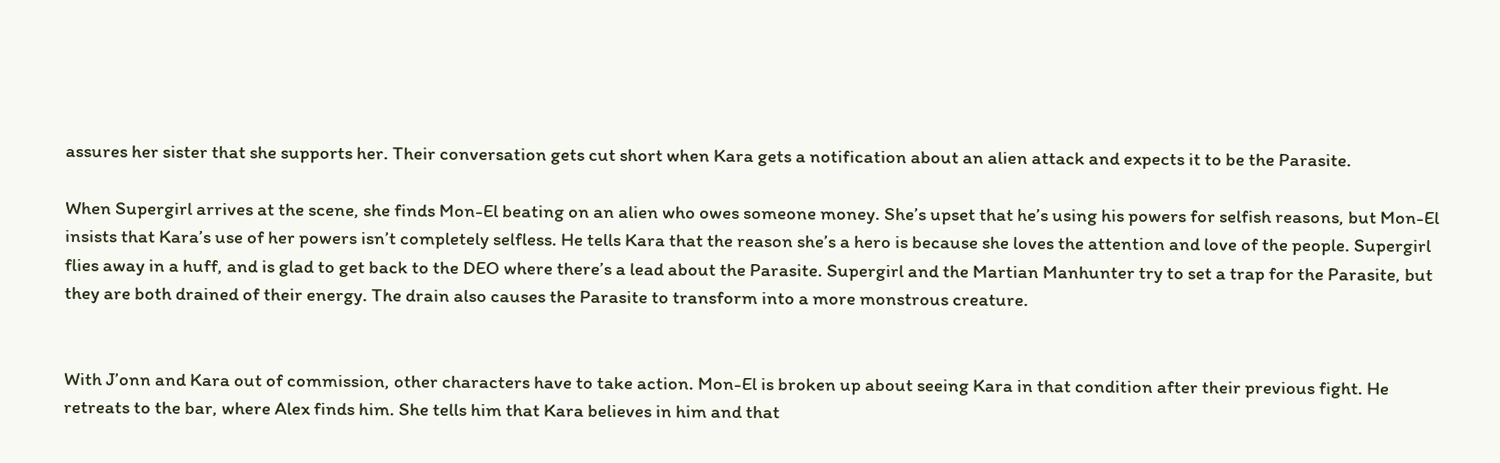assures her sister that she supports her. Their conversation gets cut short when Kara gets a notification about an alien attack and expects it to be the Parasite.

When Supergirl arrives at the scene, she finds Mon-El beating on an alien who owes someone money. She’s upset that he’s using his powers for selfish reasons, but Mon-El insists that Kara’s use of her powers isn’t completely selfless. He tells Kara that the reason she’s a hero is because she loves the attention and love of the people. Supergirl flies away in a huff, and is glad to get back to the DEO where there’s a lead about the Parasite. Supergirl and the Martian Manhunter try to set a trap for the Parasite, but they are both drained of their energy. The drain also causes the Parasite to transform into a more monstrous creature.


With J’onn and Kara out of commission, other characters have to take action. Mon-El is broken up about seeing Kara in that condition after their previous fight. He retreats to the bar, where Alex finds him. She tells him that Kara believes in him and that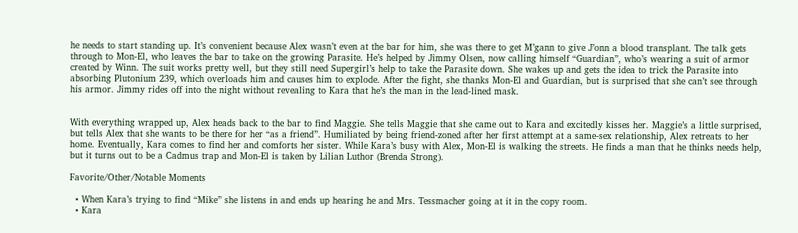he needs to start standing up. It’s convenient because Alex wasn’t even at the bar for him, she was there to get M’gann to give J’onn a blood transplant. The talk gets through to Mon-El, who leaves the bar to take on the growing Parasite. He’s helped by Jimmy Olsen, now calling himself “Guardian”, who’s wearing a suit of armor created by Winn. The suit works pretty well, but they still need Supergirl’s help to take the Parasite down. She wakes up and gets the idea to trick the Parasite into absorbing Plutonium 239, which overloads him and causes him to explode. After the fight, she thanks Mon-El and Guardian, but is surprised that she can’t see through his armor. Jimmy rides off into the night without revealing to Kara that he’s the man in the lead-lined mask.


With everything wrapped up, Alex heads back to the bar to find Maggie. She tells Maggie that she came out to Kara and excitedly kisses her. Maggie’s a little surprised, but tells Alex that she wants to be there for her “as a friend”. Humiliated by being friend-zoned after her first attempt at a same-sex relationship, Alex retreats to her home. Eventually, Kara comes to find her and comforts her sister. While Kara’s busy with Alex, Mon-El is walking the streets. He finds a man that he thinks needs help, but it turns out to be a Cadmus trap and Mon-El is taken by Lilian Luthor (Brenda Strong).

Favorite/Other/Notable Moments

  • When Kara’s trying to find “Mike” she listens in and ends up hearing he and Mrs. Tessmacher going at it in the copy room.
  • Kara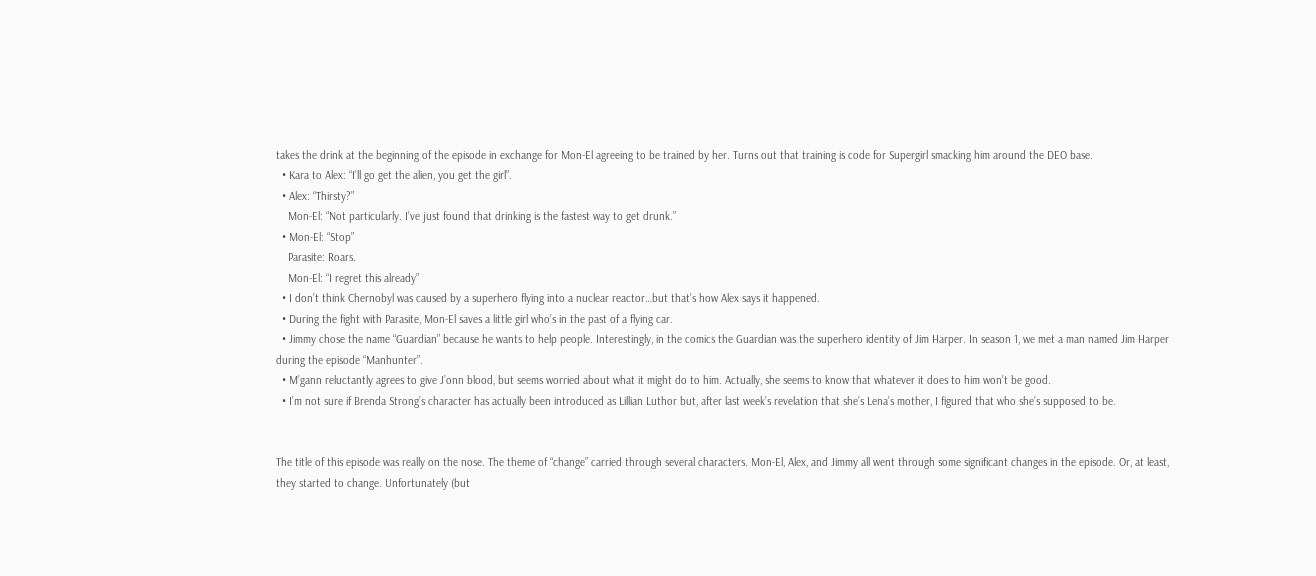takes the drink at the beginning of the episode in exchange for Mon-El agreeing to be trained by her. Turns out that training is code for Supergirl smacking him around the DEO base.
  • Kara to Alex: “I’ll go get the alien, you get the girl”.
  • Alex: “Thirsty?”
    Mon-El: “Not particularly. I’ve just found that drinking is the fastest way to get drunk.”
  • Mon-El: “Stop”
    Parasite: Roars.
    Mon-El: “I regret this already”
  • I don’t think Chernobyl was caused by a superhero flying into a nuclear reactor…but that’s how Alex says it happened.
  • During the fight with Parasite, Mon-El saves a little girl who’s in the past of a flying car.
  • Jimmy chose the name “Guardian” because he wants to help people. Interestingly, in the comics the Guardian was the superhero identity of Jim Harper. In season 1, we met a man named Jim Harper during the episode “Manhunter”.
  • M’gann reluctantly agrees to give J’onn blood, but seems worried about what it might do to him. Actually, she seems to know that whatever it does to him won’t be good.
  • I’m not sure if Brenda Strong’s character has actually been introduced as Lillian Luthor but, after last week’s revelation that she’s Lena’s mother, I figured that who she’s supposed to be.


The title of this episode was really on the nose. The theme of “change” carried through several characters. Mon-El, Alex, and Jimmy all went through some significant changes in the episode. Or, at least, they started to change. Unfortunately (but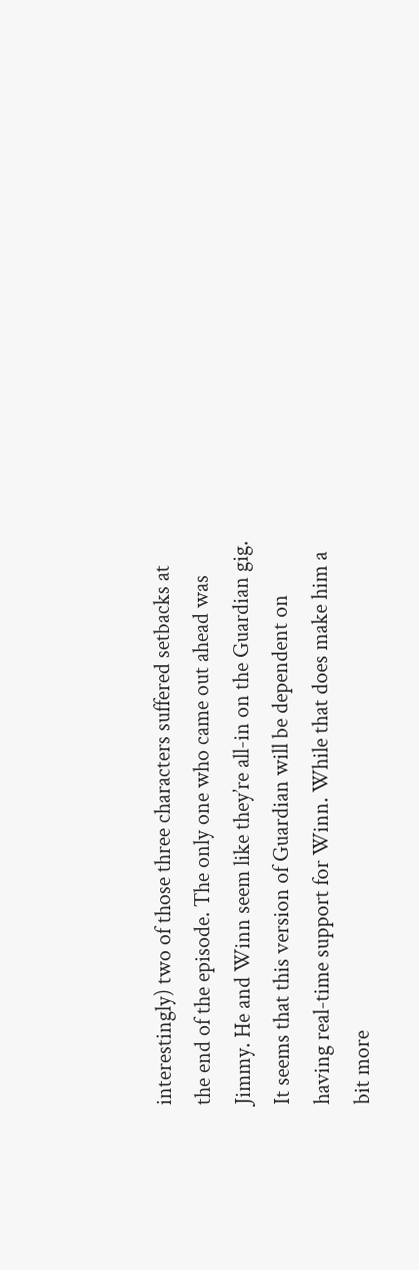interestingly) two of those three characters suffered setbacks at the end of the episode. The only one who came out ahead was Jimmy. He and Winn seem like they’re all-in on the Guardian gig. It seems that this version of Guardian will be dependent on having real-time support for Winn. While that does make him a bit more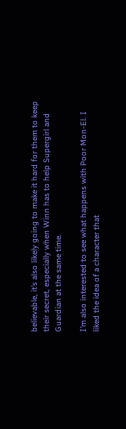believable, it’s also likely going to make it hard for them to keep their secret, especially when Winn has to help Supergirl and Guardian at the same time.

I’m also interested to see what happens with Poor Mon-El. I liked the idea of a character that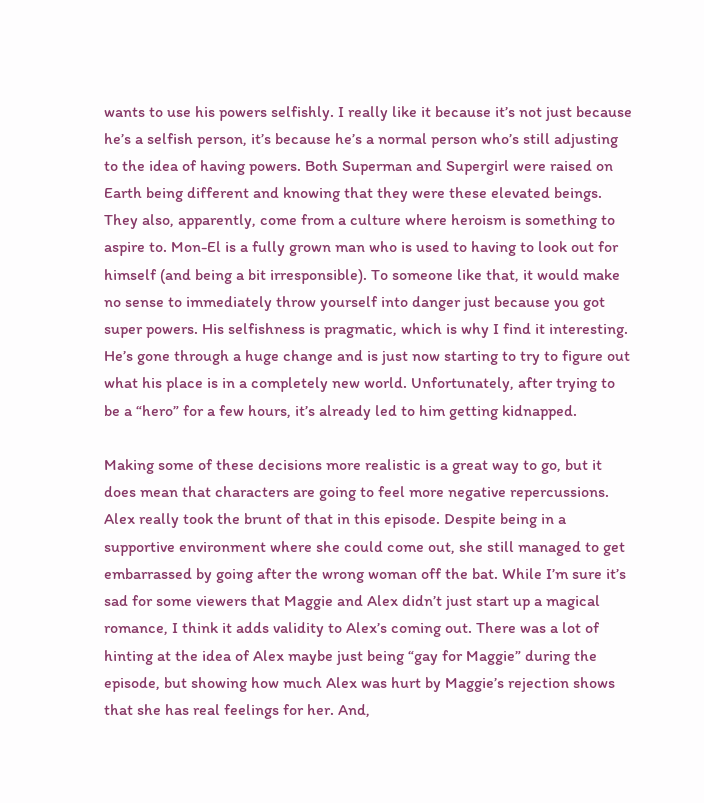wants to use his powers selfishly. I really like it because it’s not just because he’s a selfish person, it’s because he’s a normal person who’s still adjusting to the idea of having powers. Both Superman and Supergirl were raised on Earth being different and knowing that they were these elevated beings. They also, apparently, come from a culture where heroism is something to aspire to. Mon-El is a fully grown man who is used to having to look out for himself (and being a bit irresponsible). To someone like that, it would make no sense to immediately throw yourself into danger just because you got super powers. His selfishness is pragmatic, which is why I find it interesting. He’s gone through a huge change and is just now starting to try to figure out what his place is in a completely new world. Unfortunately, after trying to be a “hero” for a few hours, it’s already led to him getting kidnapped.

Making some of these decisions more realistic is a great way to go, but it does mean that characters are going to feel more negative repercussions. Alex really took the brunt of that in this episode. Despite being in a supportive environment where she could come out, she still managed to get embarrassed by going after the wrong woman off the bat. While I’m sure it’s sad for some viewers that Maggie and Alex didn’t just start up a magical romance, I think it adds validity to Alex’s coming out. There was a lot of hinting at the idea of Alex maybe just being “gay for Maggie” during the episode, but showing how much Alex was hurt by Maggie’s rejection shows that she has real feelings for her. And,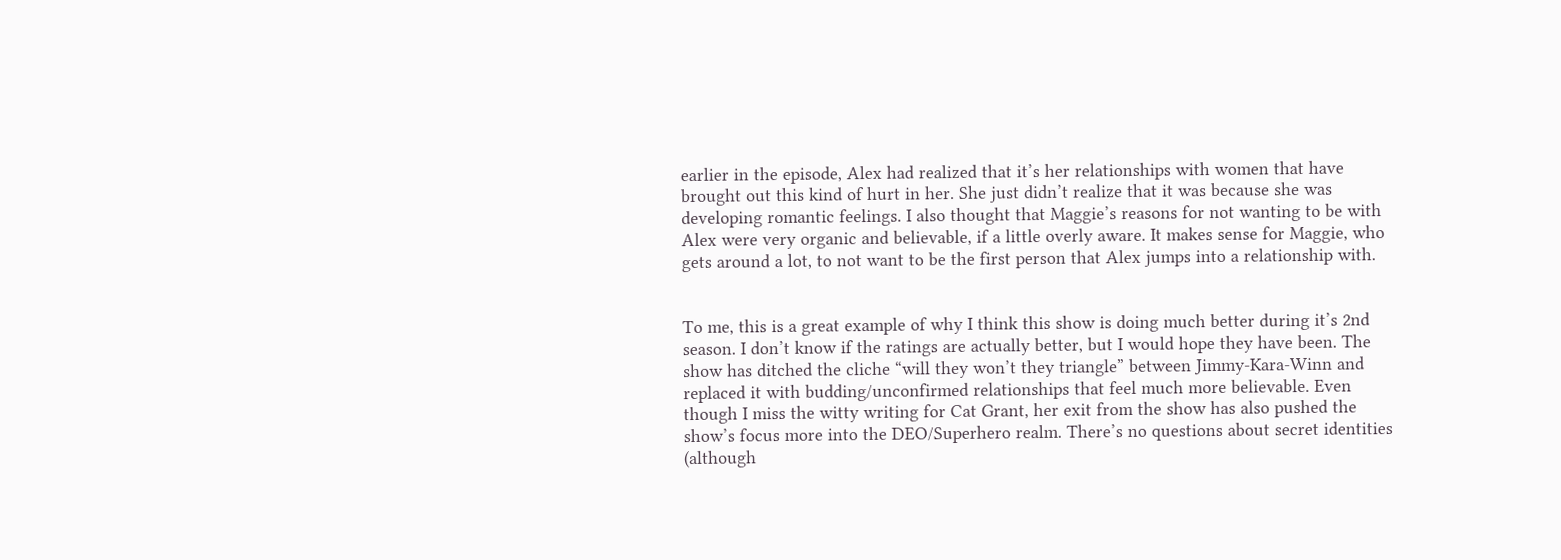earlier in the episode, Alex had realized that it’s her relationships with women that have brought out this kind of hurt in her. She just didn’t realize that it was because she was developing romantic feelings. I also thought that Maggie’s reasons for not wanting to be with Alex were very organic and believable, if a little overly aware. It makes sense for Maggie, who gets around a lot, to not want to be the first person that Alex jumps into a relationship with.


To me, this is a great example of why I think this show is doing much better during it’s 2nd season. I don’t know if the ratings are actually better, but I would hope they have been. The show has ditched the cliche “will they won’t they triangle” between Jimmy-Kara-Winn and replaced it with budding/unconfirmed relationships that feel much more believable. Even though I miss the witty writing for Cat Grant, her exit from the show has also pushed the show’s focus more into the DEO/Superhero realm. There’s no questions about secret identities (although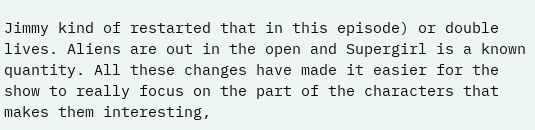Jimmy kind of restarted that in this episode) or double lives. Aliens are out in the open and Supergirl is a known quantity. All these changes have made it easier for the show to really focus on the part of the characters that makes them interesting,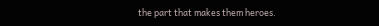the part that makes them heroes.